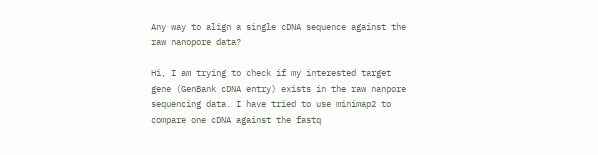Any way to align a single cDNA sequence against the raw nanopore data?

Hi, I am trying to check if my interested target gene (GenBank cDNA entry) exists in the raw nanpore sequencing data. I have tried to use minimap2 to compare one cDNA against the fastq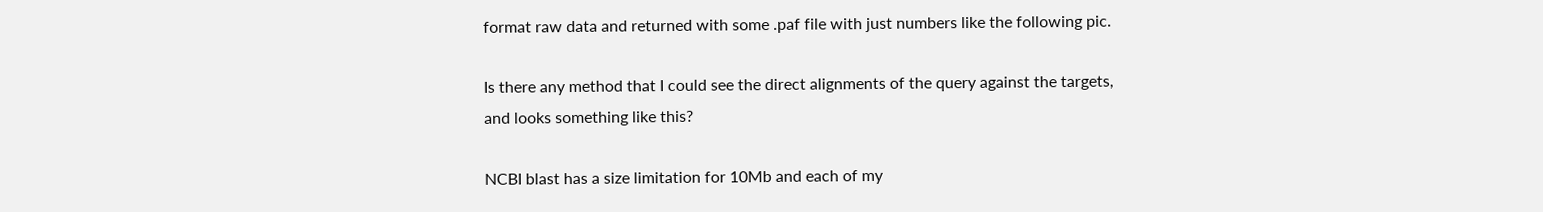format raw data and returned with some .paf file with just numbers like the following pic.

Is there any method that I could see the direct alignments of the query against the targets, and looks something like this?

NCBI blast has a size limitation for 10Mb and each of my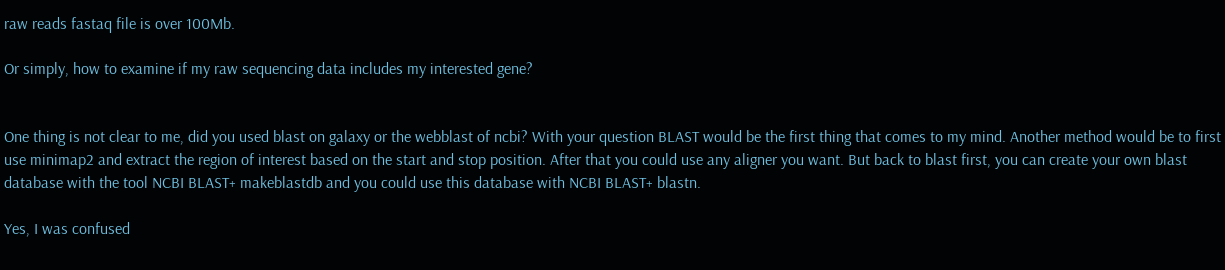raw reads fastaq file is over 100Mb.

Or simply, how to examine if my raw sequencing data includes my interested gene?


One thing is not clear to me, did you used blast on galaxy or the webblast of ncbi? With your question BLAST would be the first thing that comes to my mind. Another method would be to first use minimap2 and extract the region of interest based on the start and stop position. After that you could use any aligner you want. But back to blast first, you can create your own blast database with the tool NCBI BLAST+ makeblastdb and you could use this database with NCBI BLAST+ blastn.

Yes, I was confused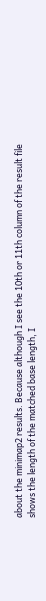about the minimap2 results. Because although I see the 10th or 11th column of the result file shows the length of the matched base length, I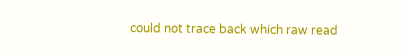could not trace back which raw read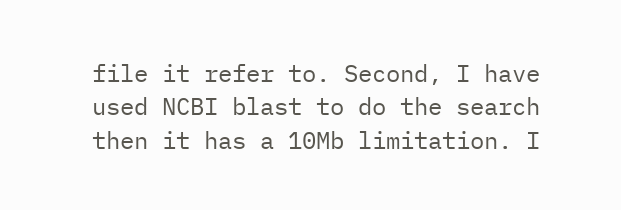file it refer to. Second, I have used NCBI blast to do the search then it has a 10Mb limitation. I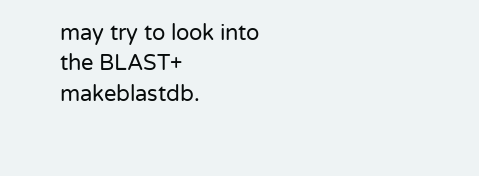may try to look into the BLAST+ makeblastdb.